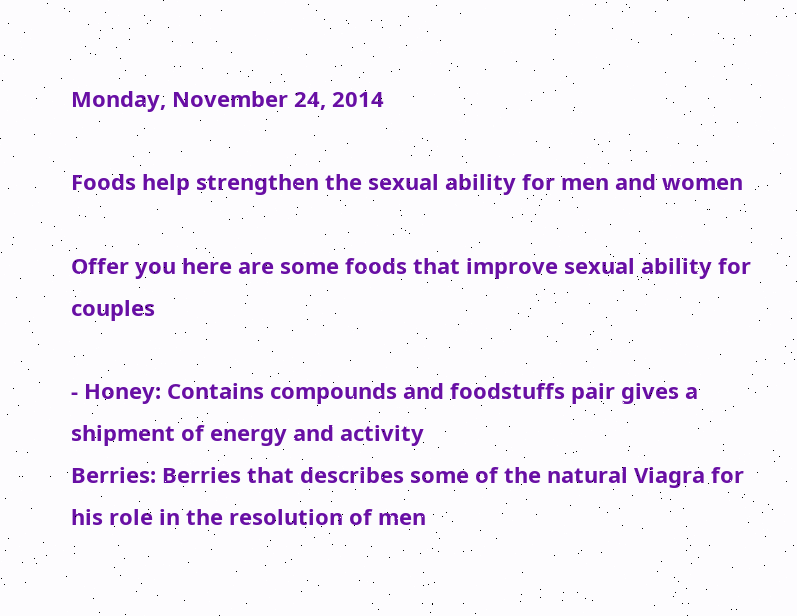Monday, November 24, 2014

Foods help strengthen the sexual ability for men and women

Offer you here are some foods that improve sexual ability for couples

- Honey: Contains compounds and foodstuffs pair gives a shipment of energy and activity
Berries: Berries that describes some of the natural Viagra for his role in the resolution of men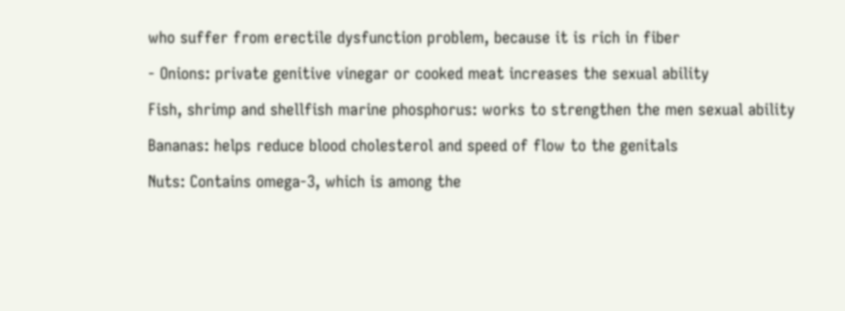who suffer from erectile dysfunction problem, because it is rich in fiber

- Onions: private genitive vinegar or cooked meat increases the sexual ability

Fish, shrimp and shellfish marine phosphorus: works to strengthen the men sexual ability

Bananas: helps reduce blood cholesterol and speed of flow to the genitals

Nuts: Contains omega-3, which is among the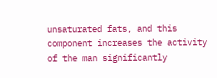unsaturated fats, and this component increases the activity of the man significantly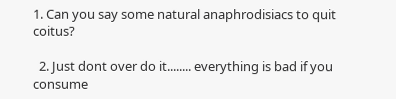1. Can you say some natural anaphrodisiacs to quit coitus?

  2. Just dont over do it........ everything is bad if you consume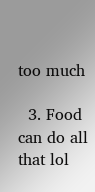too much

  3. Food can do all that lol